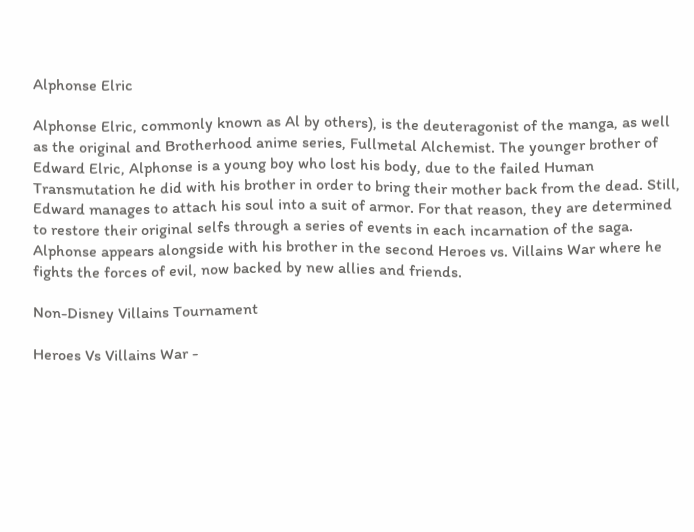Alphonse Elric

Alphonse Elric, commonly known as Al by others), is the deuteragonist of the manga, as well as the original and Brotherhood anime series, Fullmetal Alchemist. The younger brother of Edward Elric, Alphonse is a young boy who lost his body, due to the failed Human Transmutation he did with his brother in order to bring their mother back from the dead. Still, Edward manages to attach his soul into a suit of armor. For that reason, they are determined to restore their original selfs through a series of events in each incarnation of the saga. Alphonse appears alongside with his brother in the second Heroes vs. Villains War where he fights the forces of evil, now backed by new allies and friends.

Non-Disney Villains Tournament

Heroes Vs Villains War -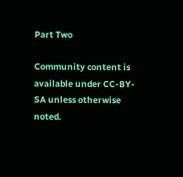Part Two

Community content is available under CC-BY-SA unless otherwise noted.